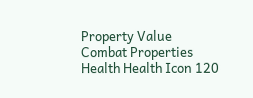Property Value
Combat Properties
Health Health Icon 120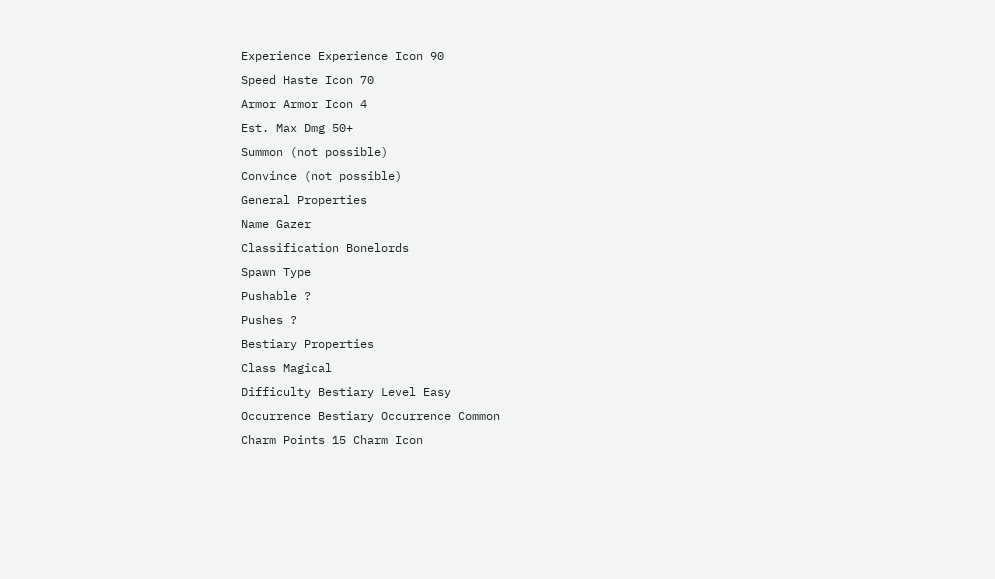Experience Experience Icon 90
Speed Haste Icon 70
Armor Armor Icon 4
Est. Max Dmg 50+
Summon (not possible)
Convince (not possible)
General Properties
Name Gazer
Classification Bonelords
Spawn Type
Pushable ?
Pushes ?
Bestiary Properties
Class Magical
Difficulty Bestiary Level Easy
Occurrence Bestiary Occurrence Common
Charm Points 15 Charm Icon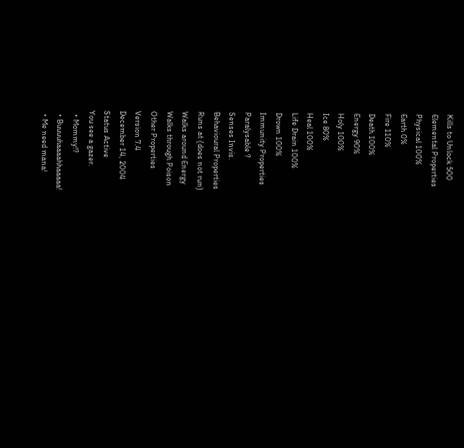Kills to Unlock 500
Elemental Properties
Physical 100%
Earth 0%
Fire 110%
Death 100%
Energy 90%
Holy 100%
Ice 80%
Heal 100%
Life Drain 100%
Drown 100%
Immunity Properties
Paralysable ?
Senses Invis.
Behavioural Properties
Runs at (does not run)
Walks around Energy
Walks through Poison
Other Properties
Version 7.4
December 14, 2004
Status Active
You see a gazer.
  • Mommy!?
  • Buuuuhaaaahhaaaaa!
  • Me need mana!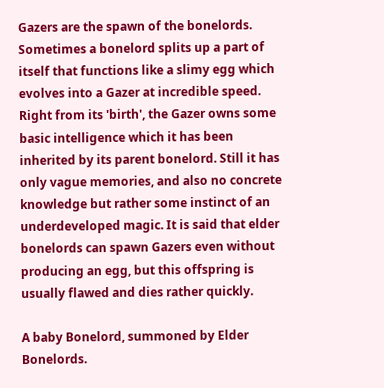Gazers are the spawn of the bonelords. Sometimes a bonelord splits up a part of itself that functions like a slimy egg which evolves into a Gazer at incredible speed. Right from its 'birth', the Gazer owns some basic intelligence which it has been inherited by its parent bonelord. Still it has only vague memories, and also no concrete knowledge but rather some instinct of an underdeveloped magic. It is said that elder bonelords can spawn Gazers even without producing an egg, but this offspring is usually flawed and dies rather quickly.

A baby Bonelord, summoned by Elder Bonelords.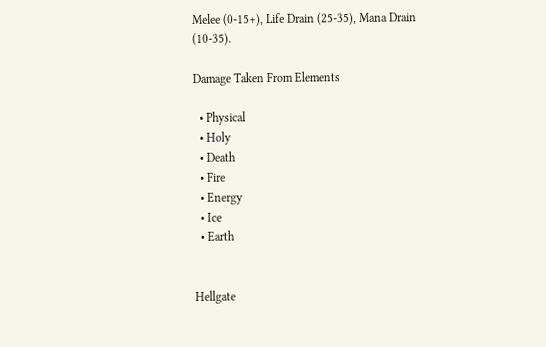Melee (0-15+), Life Drain (25-35), Mana Drain (10-35).

Damage Taken From Elements

  • Physical
  • Holy
  • Death
  • Fire
  • Energy
  • Ice
  • Earth


Hellgate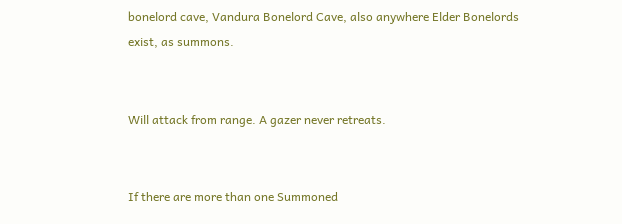bonelord cave, Vandura Bonelord Cave, also anywhere Elder Bonelords exist, as summons.


Will attack from range. A gazer never retreats.


If there are more than one Summoned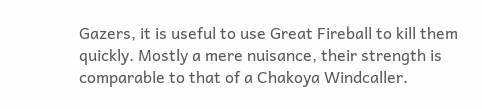Gazers, it is useful to use Great Fireball to kill them quickly. Mostly a mere nuisance, their strength is comparable to that of a Chakoya Windcaller.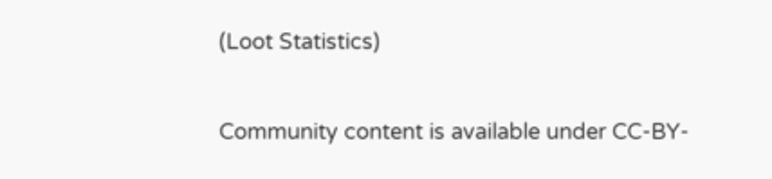(Loot Statistics)

Community content is available under CC-BY-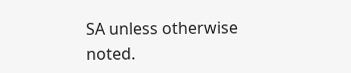SA unless otherwise noted.